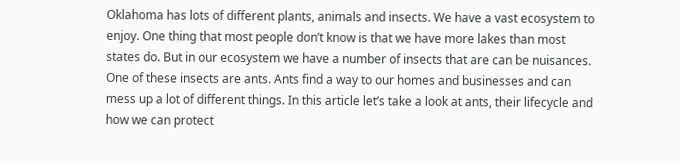Oklahoma has lots of different plants, animals and insects. We have a vast ecosystem to enjoy. One thing that most people don’t know is that we have more lakes than most states do. But in our ecosystem we have a number of insects that are can be nuisances. One of these insects are ants. Ants find a way to our homes and businesses and can mess up a lot of different things. In this article let’s take a look at ants, their lifecycle and how we can protect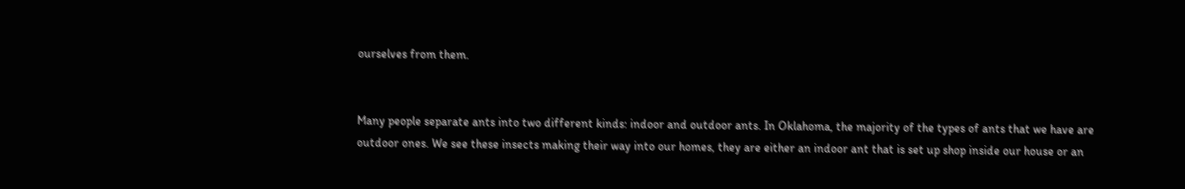ourselves from them.


Many people separate ants into two different kinds: indoor and outdoor ants. In Oklahoma, the majority of the types of ants that we have are outdoor ones. We see these insects making their way into our homes, they are either an indoor ant that is set up shop inside our house or an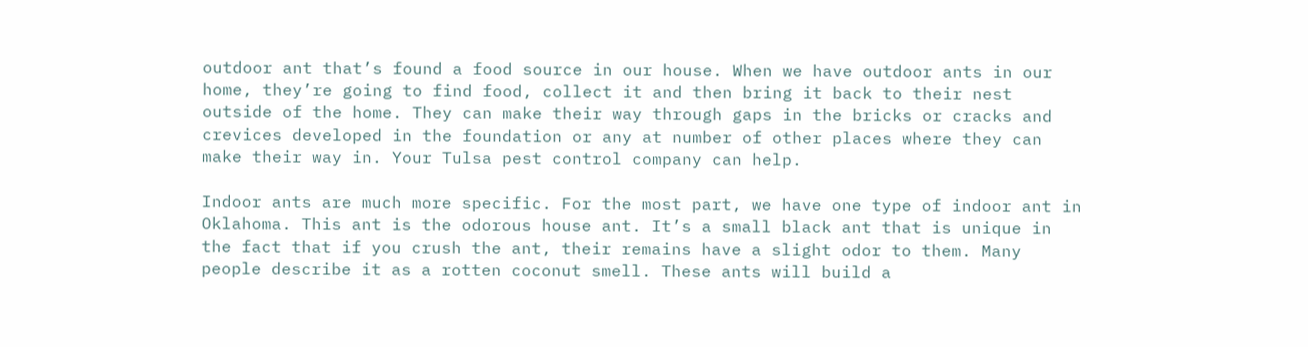outdoor ant that’s found a food source in our house. When we have outdoor ants in our home, they’re going to find food, collect it and then bring it back to their nest outside of the home. They can make their way through gaps in the bricks or cracks and crevices developed in the foundation or any at number of other places where they can make their way in. Your Tulsa pest control company can help.

Indoor ants are much more specific. For the most part, we have one type of indoor ant in Oklahoma. This ant is the odorous house ant. It’s a small black ant that is unique in the fact that if you crush the ant, their remains have a slight odor to them. Many people describe it as a rotten coconut smell. These ants will build a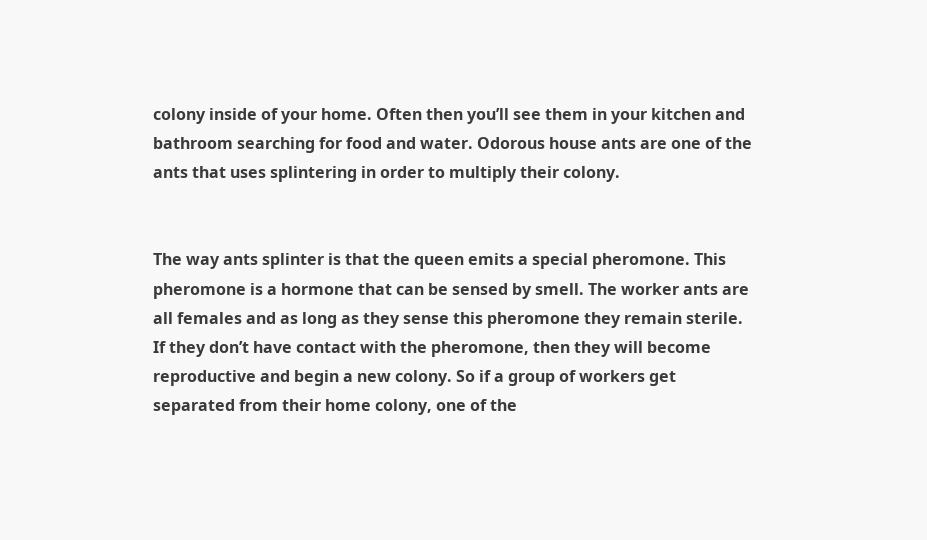colony inside of your home. Often then you’ll see them in your kitchen and bathroom searching for food and water. Odorous house ants are one of the ants that uses splintering in order to multiply their colony.


The way ants splinter is that the queen emits a special pheromone. This pheromone is a hormone that can be sensed by smell. The worker ants are all females and as long as they sense this pheromone they remain sterile. If they don’t have contact with the pheromone, then they will become reproductive and begin a new colony. So if a group of workers get separated from their home colony, one of the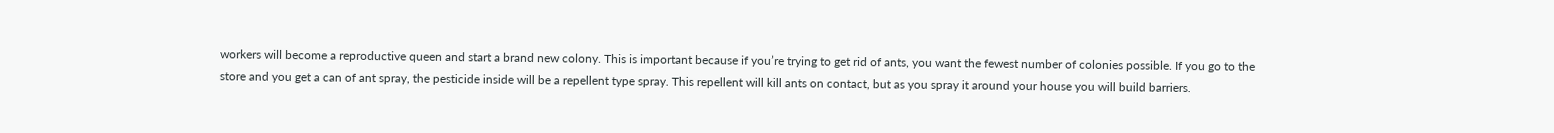workers will become a reproductive queen and start a brand new colony. This is important because if you’re trying to get rid of ants, you want the fewest number of colonies possible. If you go to the store and you get a can of ant spray, the pesticide inside will be a repellent type spray. This repellent will kill ants on contact, but as you spray it around your house you will build barriers.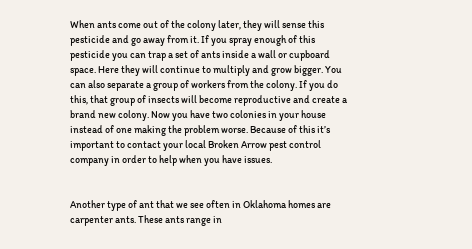When ants come out of the colony later, they will sense this pesticide and go away from it. If you spray enough of this pesticide you can trap a set of ants inside a wall or cupboard space. Here they will continue to multiply and grow bigger. You can also separate a group of workers from the colony. If you do this, that group of insects will become reproductive and create a brand new colony. Now you have two colonies in your house instead of one making the problem worse. Because of this it’s important to contact your local Broken Arrow pest control company in order to help when you have issues.


Another type of ant that we see often in Oklahoma homes are carpenter ants. These ants range in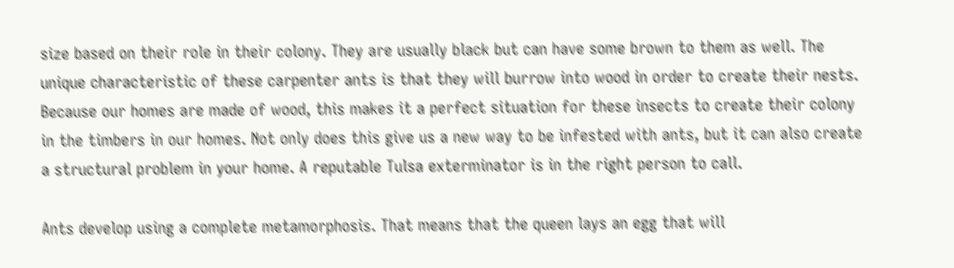size based on their role in their colony. They are usually black but can have some brown to them as well. The unique characteristic of these carpenter ants is that they will burrow into wood in order to create their nests. Because our homes are made of wood, this makes it a perfect situation for these insects to create their colony in the timbers in our homes. Not only does this give us a new way to be infested with ants, but it can also create a structural problem in your home. A reputable Tulsa exterminator is in the right person to call.

Ants develop using a complete metamorphosis. That means that the queen lays an egg that will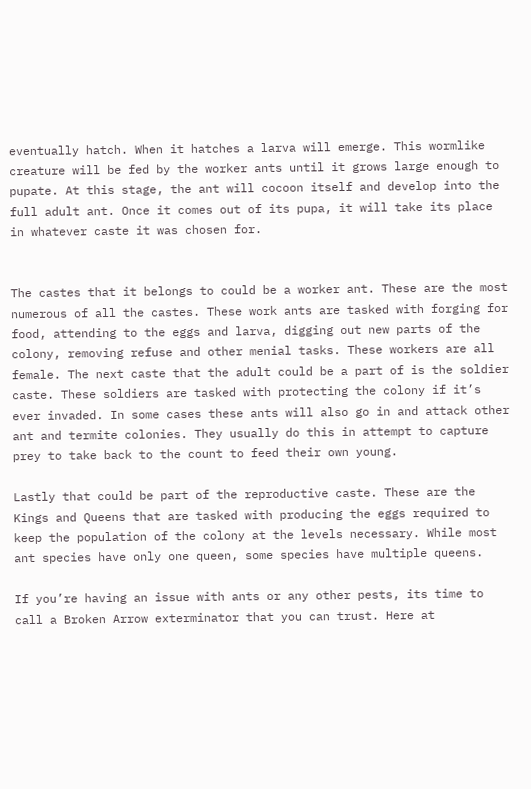eventually hatch. When it hatches a larva will emerge. This wormlike creature will be fed by the worker ants until it grows large enough to pupate. At this stage, the ant will cocoon itself and develop into the full adult ant. Once it comes out of its pupa, it will take its place in whatever caste it was chosen for.


The castes that it belongs to could be a worker ant. These are the most numerous of all the castes. These work ants are tasked with forging for food, attending to the eggs and larva, digging out new parts of the colony, removing refuse and other menial tasks. These workers are all female. The next caste that the adult could be a part of is the soldier caste. These soldiers are tasked with protecting the colony if it’s ever invaded. In some cases these ants will also go in and attack other ant and termite colonies. They usually do this in attempt to capture prey to take back to the count to feed their own young.

Lastly that could be part of the reproductive caste. These are the Kings and Queens that are tasked with producing the eggs required to keep the population of the colony at the levels necessary. While most ant species have only one queen, some species have multiple queens.

If you’re having an issue with ants or any other pests, its time to call a Broken Arrow exterminator that you can trust. Here at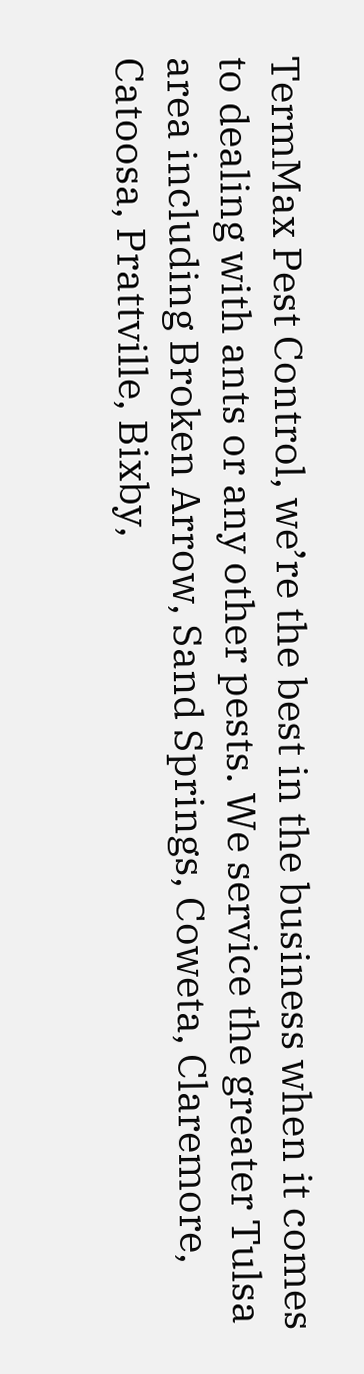TermMax Pest Control, we’re the best in the business when it comes to dealing with ants or any other pests. We service the greater Tulsa area including Broken Arrow, Sand Springs, Coweta, Claremore, Catoosa, Prattville, Bixby,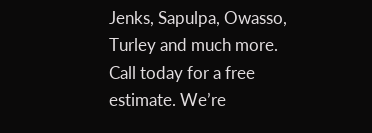Jenks, Sapulpa, Owasso, Turley and much more. Call today for a free estimate. We’re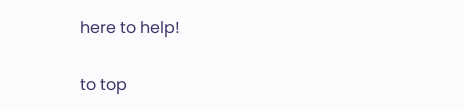here to help!

to top